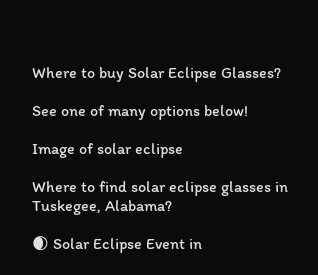Where to buy Solar Eclipse Glasses?

See one of many options below!

Image of solar eclipse

Where to find solar eclipse glasses in Tuskegee, Alabama?

🌒 Solar Eclipse Event in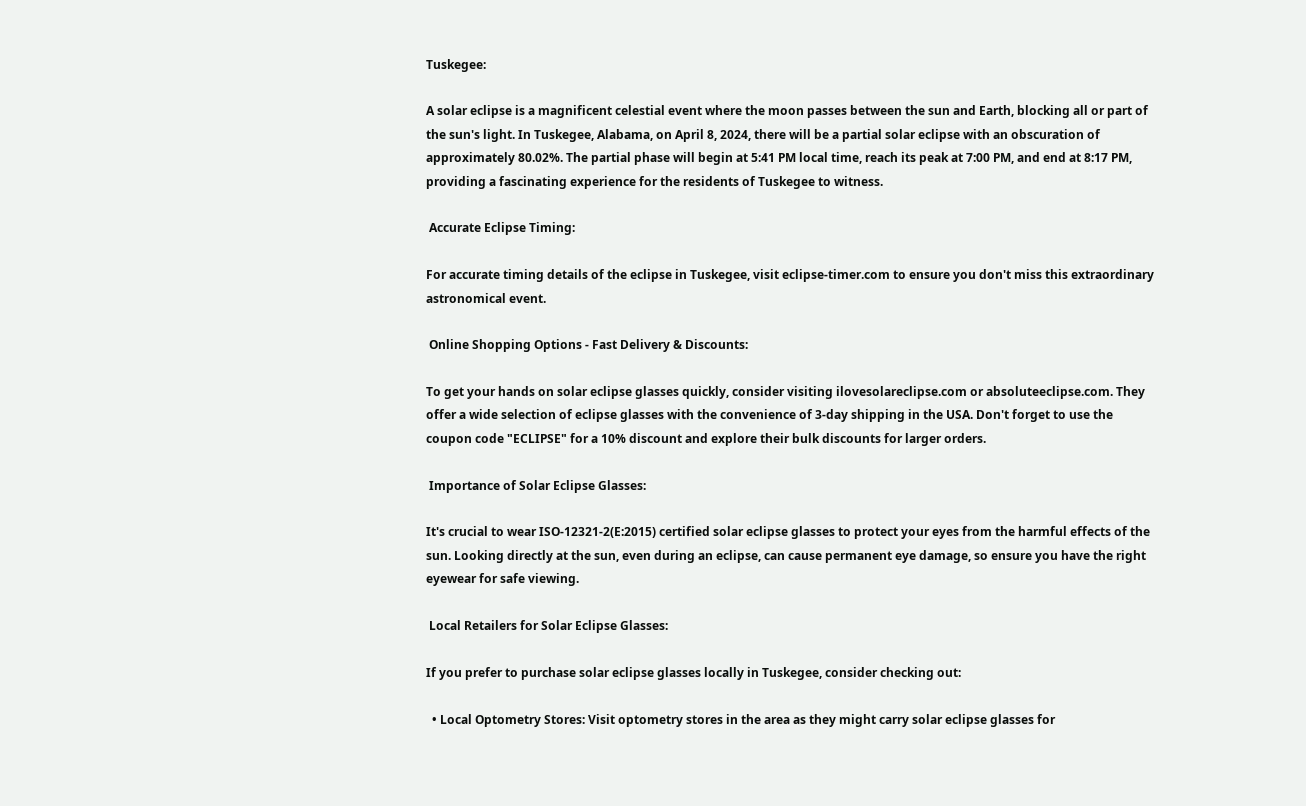Tuskegee:

A solar eclipse is a magnificent celestial event where the moon passes between the sun and Earth, blocking all or part of the sun's light. In Tuskegee, Alabama, on April 8, 2024, there will be a partial solar eclipse with an obscuration of approximately 80.02%. The partial phase will begin at 5:41 PM local time, reach its peak at 7:00 PM, and end at 8:17 PM, providing a fascinating experience for the residents of Tuskegee to witness.

 Accurate Eclipse Timing:

For accurate timing details of the eclipse in Tuskegee, visit eclipse-timer.com to ensure you don't miss this extraordinary astronomical event.

 Online Shopping Options - Fast Delivery & Discounts:

To get your hands on solar eclipse glasses quickly, consider visiting ilovesolareclipse.com or absoluteeclipse.com. They offer a wide selection of eclipse glasses with the convenience of 3-day shipping in the USA. Don't forget to use the coupon code "ECLIPSE" for a 10% discount and explore their bulk discounts for larger orders.

 Importance of Solar Eclipse Glasses:

It's crucial to wear ISO-12321-2(E:2015) certified solar eclipse glasses to protect your eyes from the harmful effects of the sun. Looking directly at the sun, even during an eclipse, can cause permanent eye damage, so ensure you have the right eyewear for safe viewing.

 Local Retailers for Solar Eclipse Glasses:

If you prefer to purchase solar eclipse glasses locally in Tuskegee, consider checking out:

  • Local Optometry Stores: Visit optometry stores in the area as they might carry solar eclipse glasses for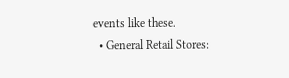events like these.
  • General Retail Stores: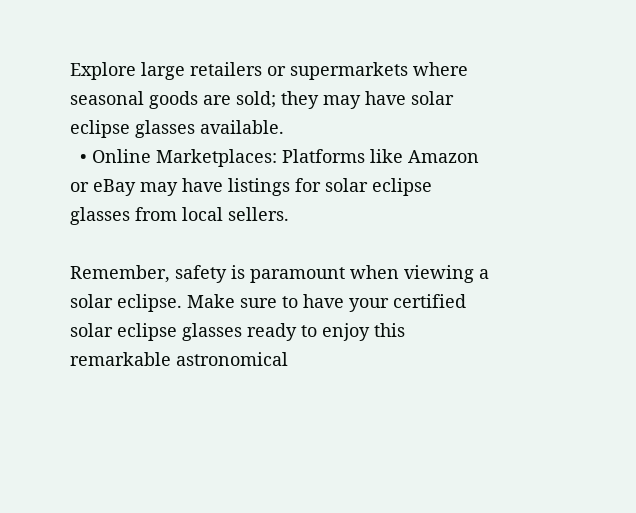Explore large retailers or supermarkets where seasonal goods are sold; they may have solar eclipse glasses available.
  • Online Marketplaces: Platforms like Amazon or eBay may have listings for solar eclipse glasses from local sellers.

Remember, safety is paramount when viewing a solar eclipse. Make sure to have your certified solar eclipse glasses ready to enjoy this remarkable astronomical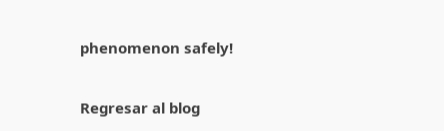phenomenon safely!

Regresar al blog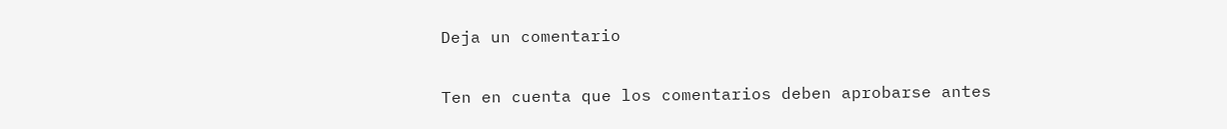Deja un comentario

Ten en cuenta que los comentarios deben aprobarse antes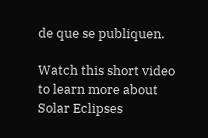de que se publiquen.

Watch this short video to learn more about Solar Eclipses